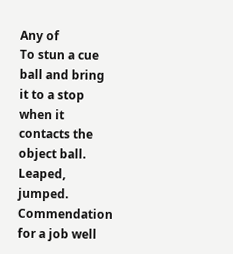Any of
To stun a cue ball and bring it to a stop when it contacts the object ball.
Leaped, jumped.
Commendation for a job well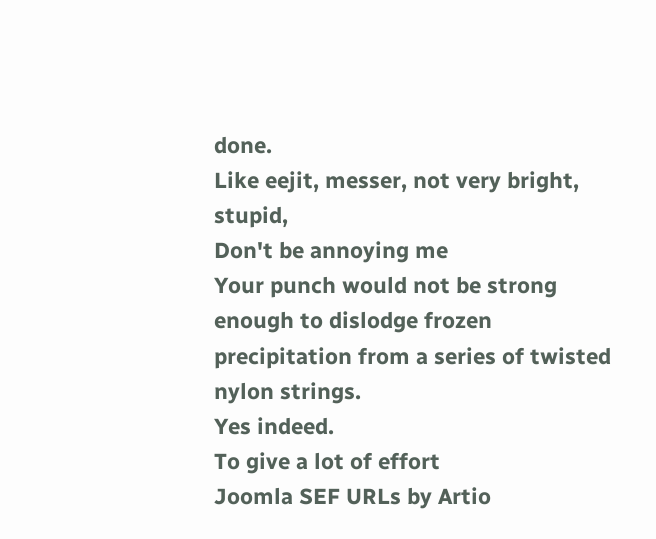done.
Like eejit, messer, not very bright, stupid,
Don't be annoying me
Your punch would not be strong enough to dislodge frozen precipitation from a series of twisted nylon strings.
Yes indeed.
To give a lot of effort
Joomla SEF URLs by Artio